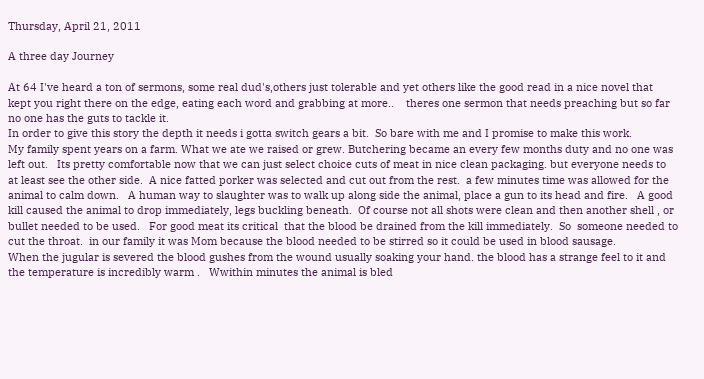Thursday, April 21, 2011

A three day Journey

At 64 I've heard a ton of sermons, some real dud's,others just tolerable and yet others like the good read in a nice novel that kept you right there on the edge, eating each word and grabbing at more..    theres one sermon that needs preaching but so far no one has the guts to tackle it.
In order to give this story the depth it needs i gotta switch gears a bit.  So bare with me and I promise to make this work.
My family spent years on a farm. What we ate we raised or grew. Butchering became an every few months duty and no one was left out.   Its pretty comfortable now that we can just select choice cuts of meat in nice clean packaging. but everyone needs to at least see the other side.  A nice fatted porker was selected and cut out from the rest.  a few minutes time was allowed for the animal to calm down.   A human way to slaughter was to walk up along side the animal, place a gun to its head and fire.   A good kill caused the animal to drop immediately, legs buckling beneath.  Of course not all shots were clean and then another shell , or bullet needed to be used.   For good meat its critical  that the blood be drained from the kill immediately.  So  someone needed to  cut the throat.  in our family it was Mom because the blood needed to be stirred so it could be used in blood sausage.
When the jugular is severed the blood gushes from the wound usually soaking your hand. the blood has a strange feel to it and the temperature is incredibly warm .   Wwithin minutes the animal is bled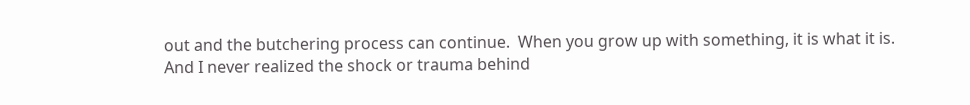out and the butchering process can continue.  When you grow up with something, it is what it is.   And I never realized the shock or trauma behind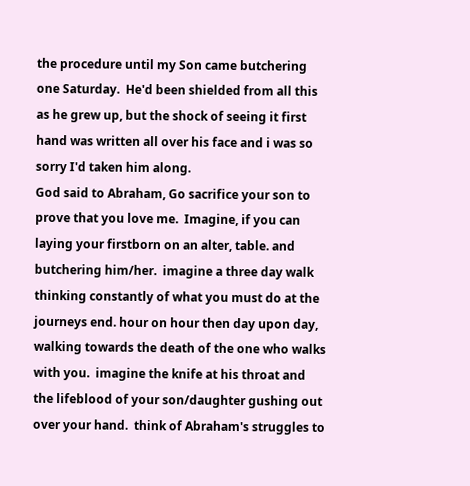the procedure until my Son came butchering one Saturday.  He'd been shielded from all this as he grew up, but the shock of seeing it first hand was written all over his face and i was so sorry I'd taken him along.
God said to Abraham, Go sacrifice your son to prove that you love me.  Imagine, if you can laying your firstborn on an alter, table. and butchering him/her.  imagine a three day walk thinking constantly of what you must do at the journeys end. hour on hour then day upon day, walking towards the death of the one who walks with you.  imagine the knife at his throat and the lifeblood of your son/daughter gushing out over your hand.  think of Abraham's struggles to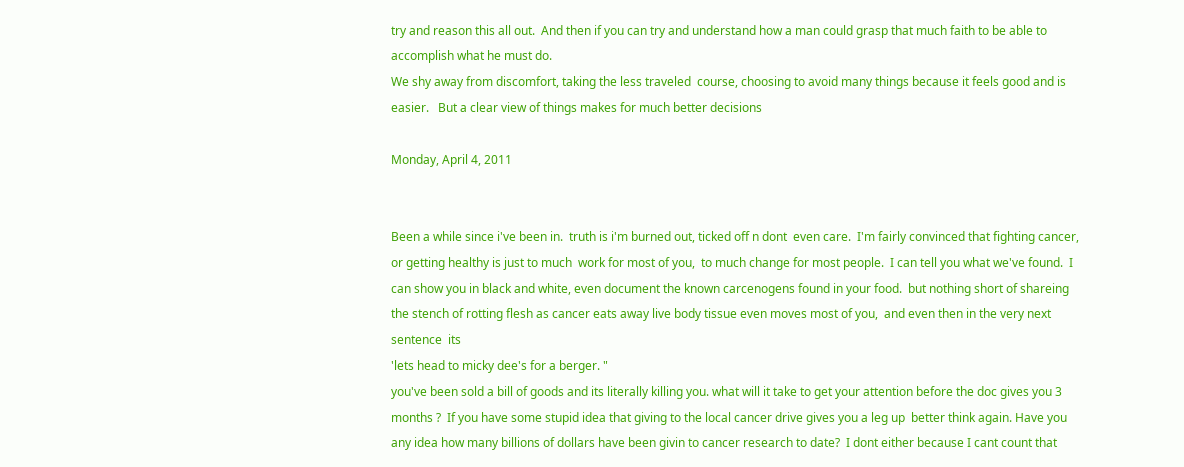try and reason this all out.  And then if you can try and understand how a man could grasp that much faith to be able to accomplish what he must do.
We shy away from discomfort, taking the less traveled  course, choosing to avoid many things because it feels good and is easier.   But a clear view of things makes for much better decisions

Monday, April 4, 2011


Been a while since i've been in.  truth is i'm burned out, ticked off n dont  even care.  I'm fairly convinced that fighting cancer, or getting healthy is just to much  work for most of you,  to much change for most people.  I can tell you what we've found.  I can show you in black and white, even document the known carcenogens found in your food.  but nothing short of shareing the stench of rotting flesh as cancer eats away live body tissue even moves most of you,  and even then in the very next sentence  its
'lets head to micky dee's for a berger. "
you've been sold a bill of goods and its literally killing you. what will it take to get your attention before the doc gives you 3 months ?  If you have some stupid idea that giving to the local cancer drive gives you a leg up  better think again. Have you any idea how many billions of dollars have been givin to cancer research to date?  I dont either because I cant count that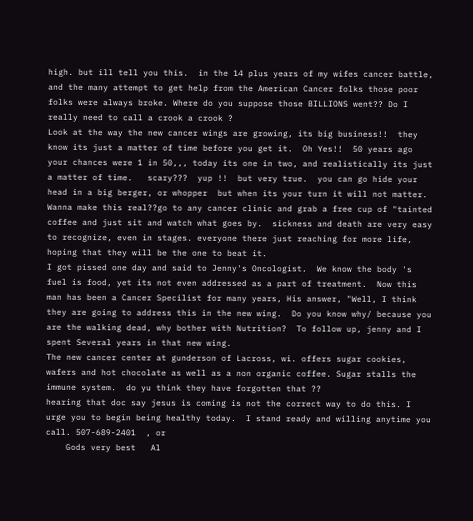high. but ill tell you this.  in the 14 plus years of my wifes cancer battle, and the many attempt to get help from the American Cancer folks those poor folks were always broke. Where do you suppose those BILLIONS went?? Do I really need to call a crook a crook ?
Look at the way the new cancer wings are growing, its big business!!  they know its just a matter of time before you get it.  Oh Yes!!  50 years ago your chances were 1 in 50,,, today its one in two, and realistically its just a matter of time.   scary???  yup !!  but very true.  you can go hide your head in a big berger, or whopper  but when its your turn it will not matter.
Wanna make this real??go to any cancer clinic and grab a free cup of "tainted coffee and just sit and watch what goes by.  sickness and death are very easy to recognize, even in stages. everyone there just reaching for more life, hoping that they will be the one to beat it.
I got pissed one day and said to Jenny's Oncologist.  We know the body 's fuel is food, yet its not even addressed as a part of treatment.  Now this man has been a Cancer Specilist for many years, His answer, "Well, I think they are going to address this in the new wing.  Do you know why/ because you are the walking dead, why bother with Nutrition?  To follow up, jenny and I spent Several years in that new wing.
The new cancer center at gunderson of Lacross, wi. offers sugar cookies, wafers and hot chocolate as well as a non organic coffee. Sugar stalls the immune system.  do yu think they have forgotten that ??
hearing that doc say jesus is coming is not the correct way to do this. I urge you to begin being healthy today.  I stand ready and willing anytime you call. 507-689-2401  , or
    Gods very best   Al